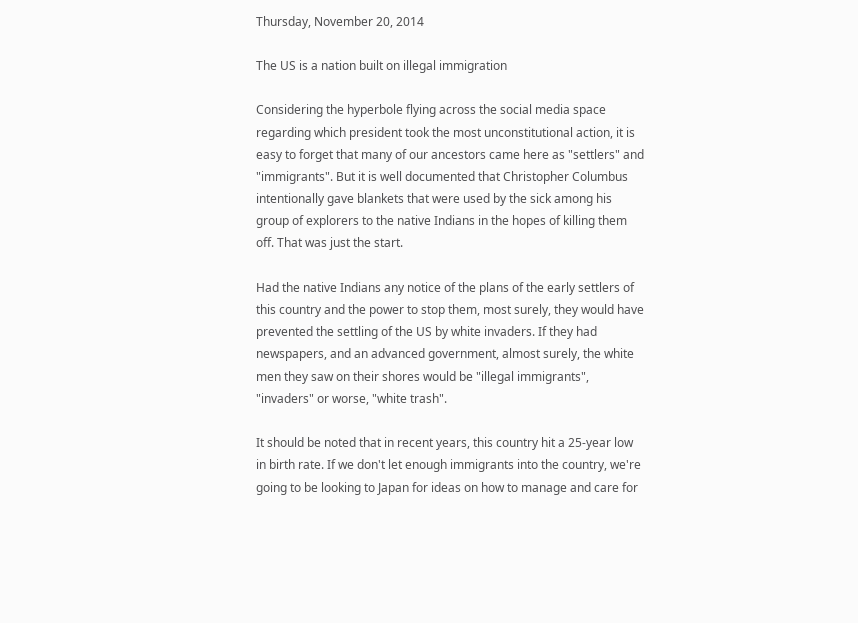Thursday, November 20, 2014

The US is a nation built on illegal immigration

Considering the hyperbole flying across the social media space regarding which president took the most unconstitutional action, it is easy to forget that many of our ancestors came here as "settlers" and "immigrants". But it is well documented that Christopher Columbus intentionally gave blankets that were used by the sick among his group of explorers to the native Indians in the hopes of killing them off. That was just the start.

Had the native Indians any notice of the plans of the early settlers of this country and the power to stop them, most surely, they would have prevented the settling of the US by white invaders. If they had newspapers, and an advanced government, almost surely, the white men they saw on their shores would be "illegal immigrants", "invaders" or worse, "white trash".

It should be noted that in recent years, this country hit a 25-year low in birth rate. If we don't let enough immigrants into the country, we're going to be looking to Japan for ideas on how to manage and care for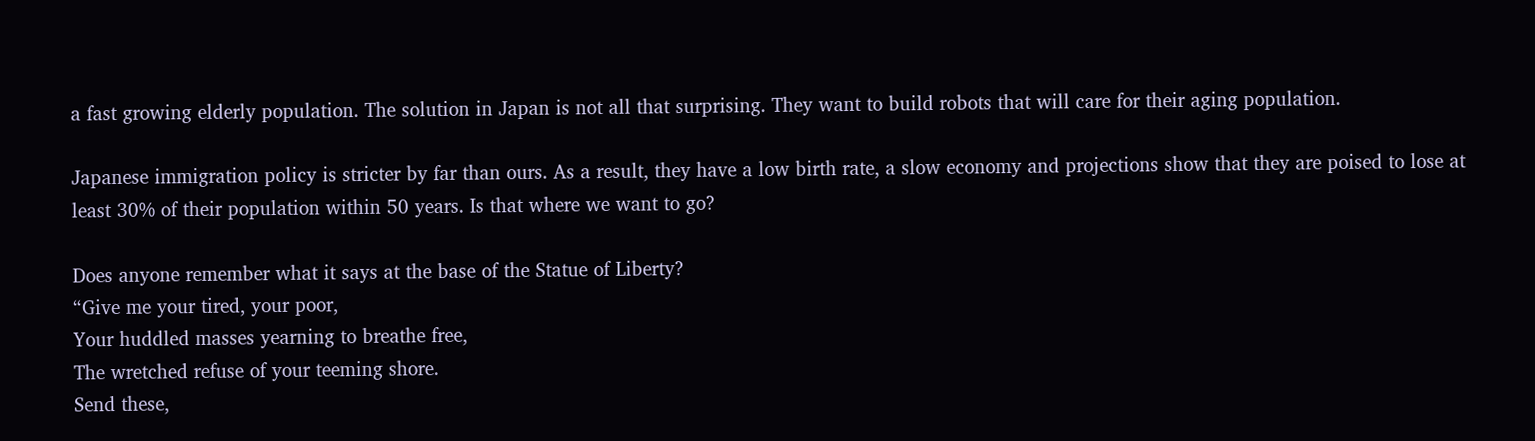a fast growing elderly population. The solution in Japan is not all that surprising. They want to build robots that will care for their aging population.

Japanese immigration policy is stricter by far than ours. As a result, they have a low birth rate, a slow economy and projections show that they are poised to lose at least 30% of their population within 50 years. Is that where we want to go?

Does anyone remember what it says at the base of the Statue of Liberty?
“Give me your tired, your poor,
Your huddled masses yearning to breathe free,
The wretched refuse of your teeming shore.
Send these,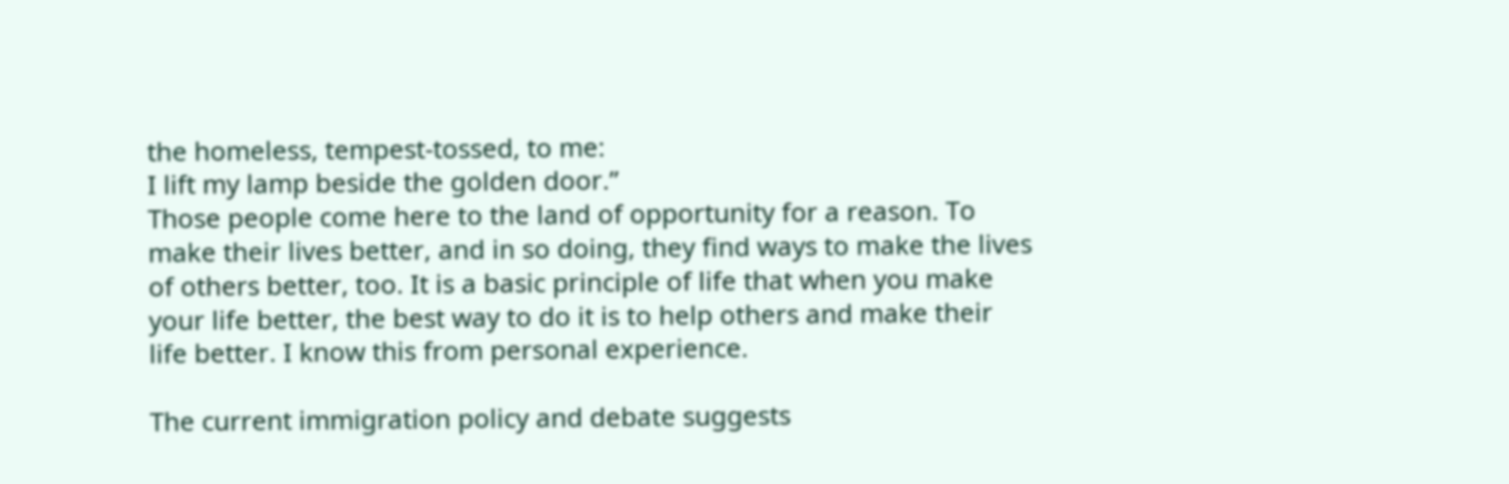the homeless, tempest-tossed, to me:
I lift my lamp beside the golden door.”
Those people come here to the land of opportunity for a reason. To make their lives better, and in so doing, they find ways to make the lives of others better, too. It is a basic principle of life that when you make your life better, the best way to do it is to help others and make their life better. I know this from personal experience.

The current immigration policy and debate suggests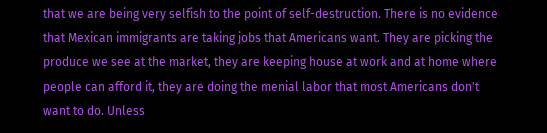that we are being very selfish to the point of self-destruction. There is no evidence that Mexican immigrants are taking jobs that Americans want. They are picking the produce we see at the market, they are keeping house at work and at home where people can afford it, they are doing the menial labor that most Americans don't want to do. Unless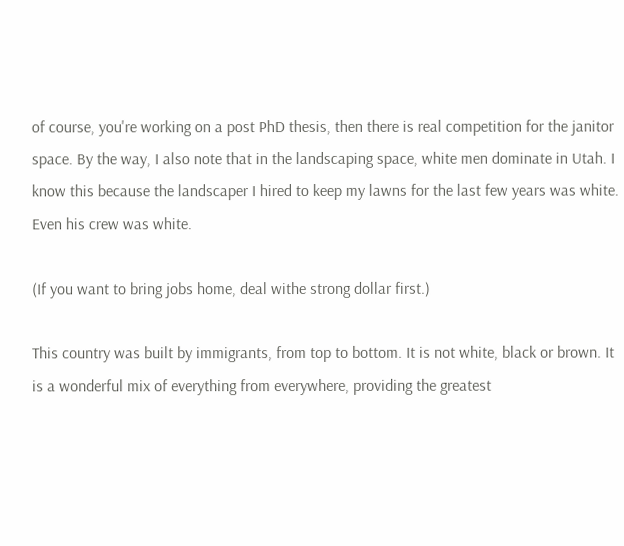of course, you're working on a post PhD thesis, then there is real competition for the janitor space. By the way, I also note that in the landscaping space, white men dominate in Utah. I know this because the landscaper I hired to keep my lawns for the last few years was white. Even his crew was white.

(If you want to bring jobs home, deal withe strong dollar first.)

This country was built by immigrants, from top to bottom. It is not white, black or brown. It is a wonderful mix of everything from everywhere, providing the greatest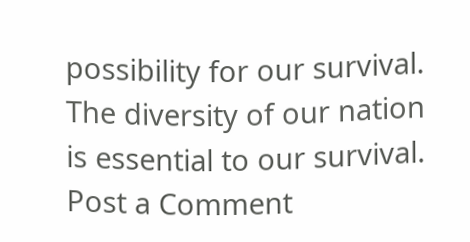possibility for our survival. The diversity of our nation is essential to our survival.
Post a Comment